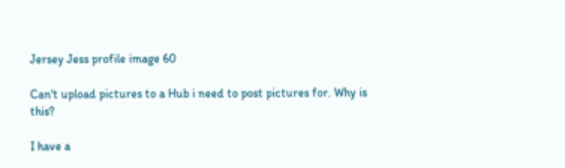Jersey Jess profile image 60

Can't upload pictures to a Hub i need to post pictures for. Why is this?

I have a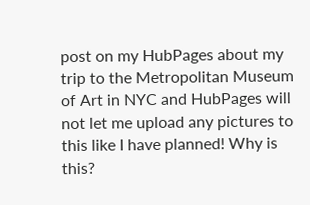post on my HubPages about my trip to the Metropolitan Museum of Art in NYC and HubPages will not let me upload any pictures to this like I have planned! Why is this?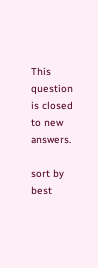This question is closed to new answers.

sort by best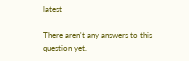latest

There aren't any answers to this question yet.